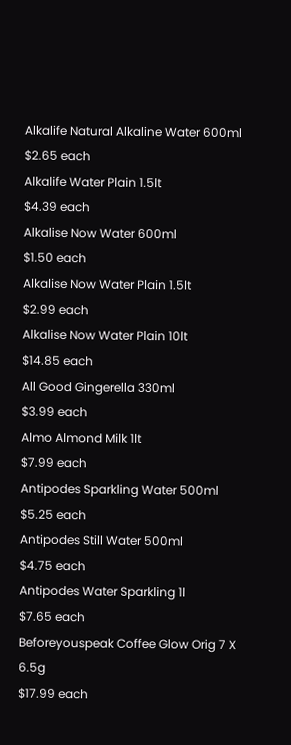Alkalife Natural Alkaline Water 600ml
$2.65 each
Alkalife Water Plain 1.5lt
$4.39 each
Alkalise Now Water 600ml
$1.50 each
Alkalise Now Water Plain 1.5lt
$2.99 each
Alkalise Now Water Plain 10lt
$14.85 each
All Good Gingerella 330ml
$3.99 each
Almo Almond Milk 1lt
$7.99 each
Antipodes Sparkling Water 500ml
$5.25 each
Antipodes Still Water 500ml
$4.75 each
Antipodes Water Sparkling 1l
$7.65 each
Beforeyouspeak Coffee Glow Orig 7 X 6.5g
$17.99 each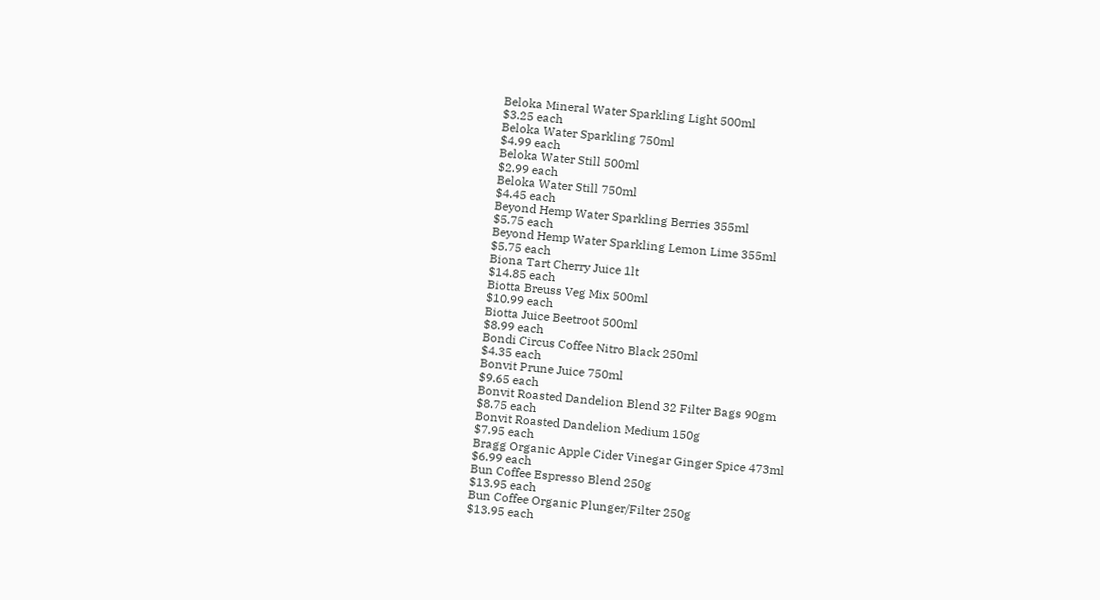Beloka Mineral Water Sparkling Light 500ml
$3.25 each
Beloka Water Sparkling 750ml
$4.99 each
Beloka Water Still 500ml
$2.99 each
Beloka Water Still 750ml
$4.45 each
Beyond Hemp Water Sparkling Berries 355ml
$5.75 each
Beyond Hemp Water Sparkling Lemon Lime 355ml
$5.75 each
Biona Tart Cherry Juice 1lt
$14.85 each
Biotta Breuss Veg Mix 500ml
$10.99 each
Biotta Juice Beetroot 500ml
$8.99 each
Bondi Circus Coffee Nitro Black 250ml
$4.35 each
Bonvit Prune Juice 750ml
$9.65 each
Bonvit Roasted Dandelion Blend 32 Filter Bags 90gm
$8.75 each
Bonvit Roasted Dandelion Medium 150g
$7.95 each
Bragg Organic Apple Cider Vinegar Ginger Spice 473ml
$6.99 each
Bun Coffee Espresso Blend 250g
$13.95 each
Bun Coffee Organic Plunger/Filter 250g
$13.95 each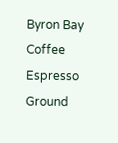Byron Bay Coffee Espresso Ground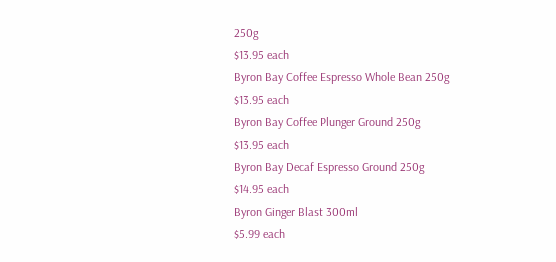250g
$13.95 each
Byron Bay Coffee Espresso Whole Bean 250g
$13.95 each
Byron Bay Coffee Plunger Ground 250g
$13.95 each
Byron Bay Decaf Espresso Ground 250g
$14.95 each
Byron Ginger Blast 300ml
$5.99 each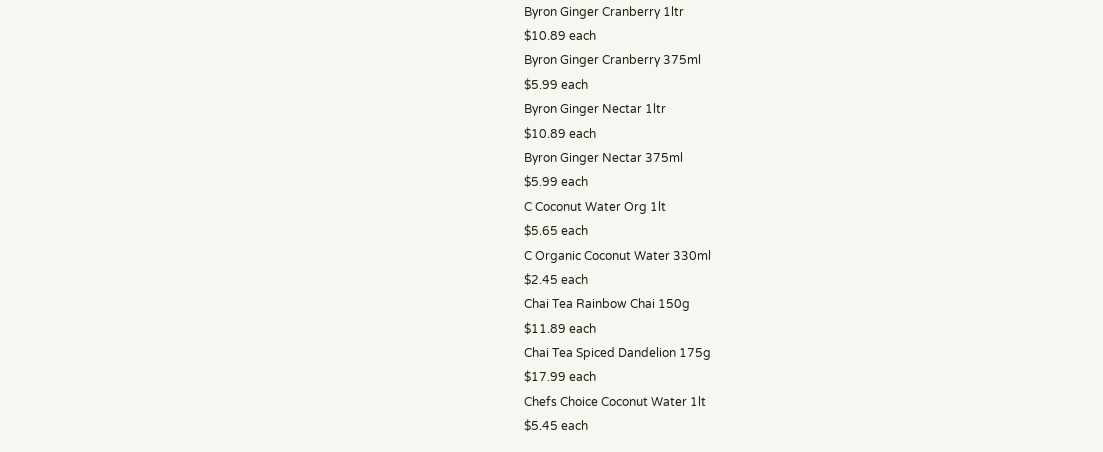Byron Ginger Cranberry 1ltr
$10.89 each
Byron Ginger Cranberry 375ml
$5.99 each
Byron Ginger Nectar 1ltr
$10.89 each
Byron Ginger Nectar 375ml
$5.99 each
C Coconut Water Org 1lt
$5.65 each
C Organic Coconut Water 330ml
$2.45 each
Chai Tea Rainbow Chai 150g
$11.89 each
Chai Tea Spiced Dandelion 175g
$17.99 each
Chefs Choice Coconut Water 1lt
$5.45 each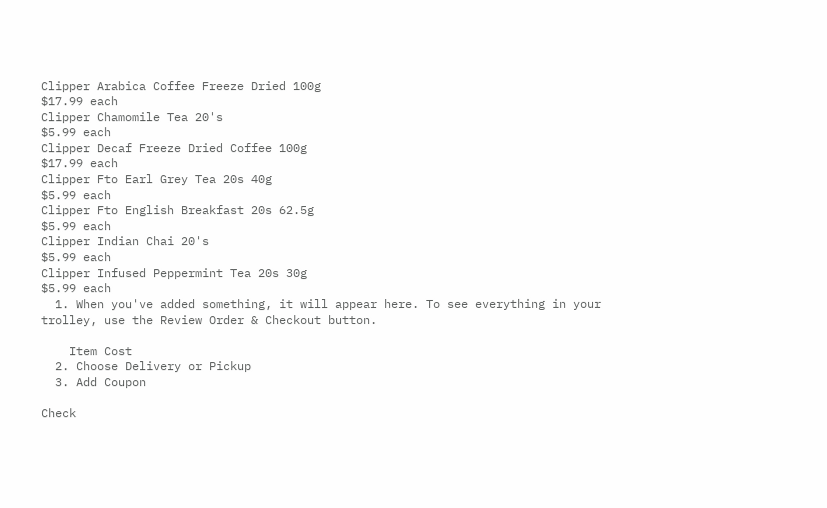Clipper Arabica Coffee Freeze Dried 100g
$17.99 each
Clipper Chamomile Tea 20's
$5.99 each
Clipper Decaf Freeze Dried Coffee 100g
$17.99 each
Clipper Fto Earl Grey Tea 20s 40g
$5.99 each
Clipper Fto English Breakfast 20s 62.5g
$5.99 each
Clipper Indian Chai 20's
$5.99 each
Clipper Infused Peppermint Tea 20s 30g
$5.99 each
  1. When you've added something, it will appear here. To see everything in your trolley, use the Review Order & Checkout button.

    Item Cost
  2. Choose Delivery or Pickup
  3. Add Coupon

Check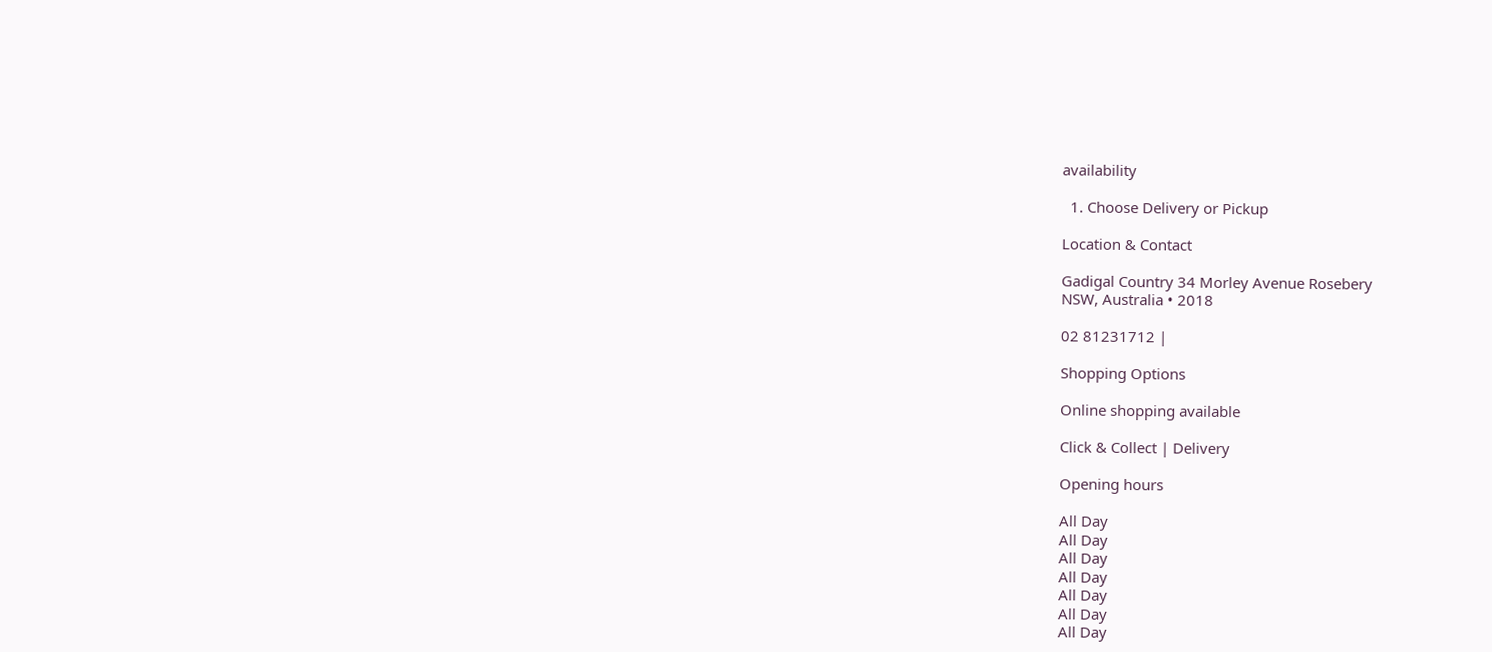availability

  1. Choose Delivery or Pickup

Location & Contact

Gadigal Country 34 Morley Avenue Rosebery
NSW, Australia • 2018

02 81231712 |

Shopping Options

Online shopping available

Click & Collect | Delivery

Opening hours

All Day
All Day
All Day
All Day
All Day
All Day
All Day